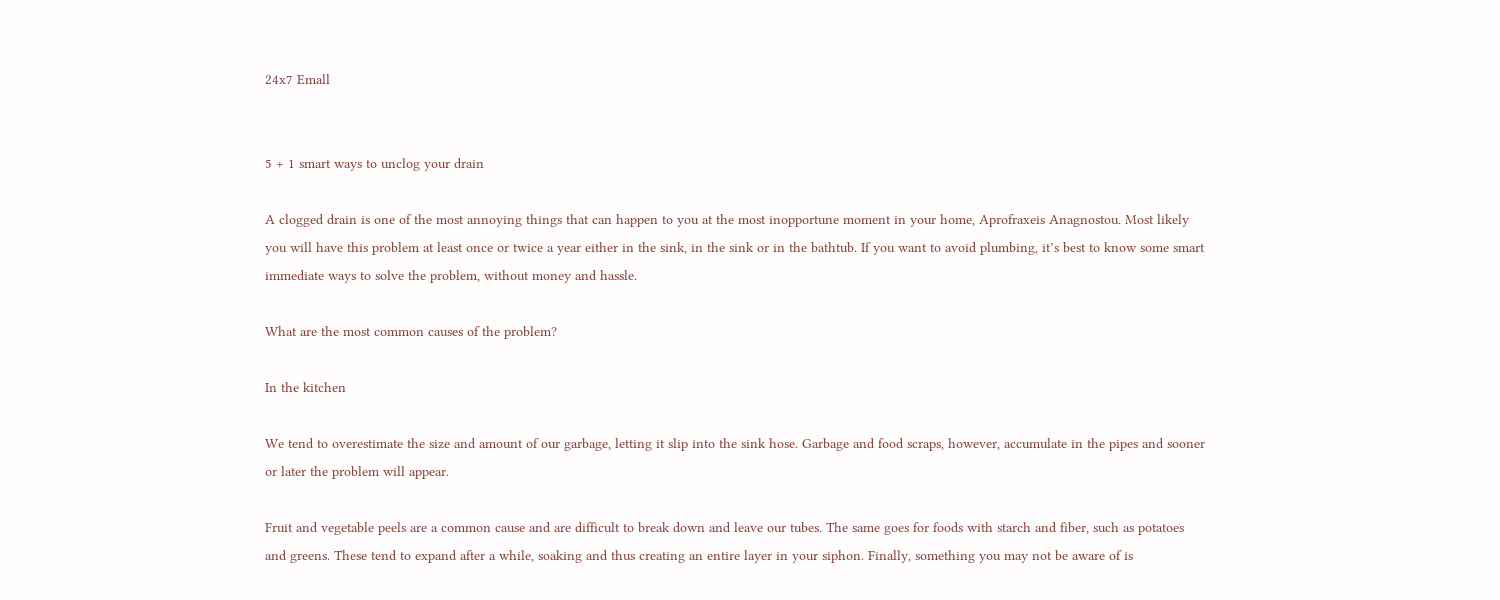24x7 Emall


5 + 1 smart ways to unclog your drain

A clogged drain is one of the most annoying things that can happen to you at the most inopportune moment in your home, Aprofraxeis Anagnostou. Most likely you will have this problem at least once or twice a year either in the sink, in the sink or in the bathtub. If you want to avoid plumbing, it’s best to know some smart immediate ways to solve the problem, without money and hassle.

What are the most common causes of the problem?

In the kitchen

We tend to overestimate the size and amount of our garbage, letting it slip into the sink hose. Garbage and food scraps, however, accumulate in the pipes and sooner or later the problem will appear.

Fruit and vegetable peels are a common cause and are difficult to break down and leave our tubes. The same goes for foods with starch and fiber, such as potatoes and greens. These tend to expand after a while, soaking and thus creating an entire layer in your siphon. Finally, something you may not be aware of is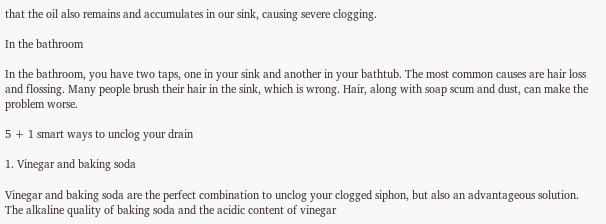that the oil also remains and accumulates in our sink, causing severe clogging.

In the bathroom

In the bathroom, you have two taps, one in your sink and another in your bathtub. The most common causes are hair loss and flossing. Many people brush their hair in the sink, which is wrong. Hair, along with soap scum and dust, can make the problem worse.

5 + 1 smart ways to unclog your drain

1. Vinegar and baking soda

Vinegar and baking soda are the perfect combination to unclog your clogged siphon, but also an advantageous solution. The alkaline quality of baking soda and the acidic content of vinegar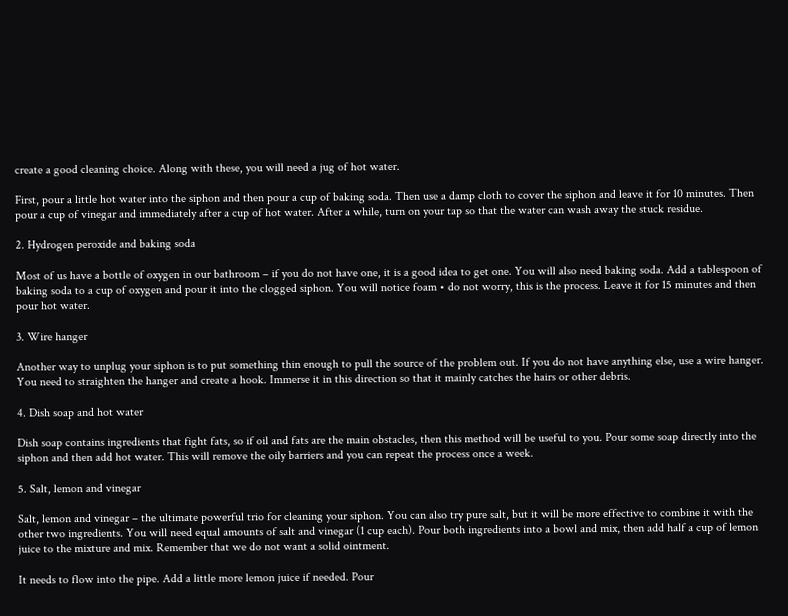create a good cleaning choice. Along with these, you will need a jug of hot water.

First, pour a little hot water into the siphon and then pour a cup of baking soda. Then use a damp cloth to cover the siphon and leave it for 10 minutes. Then pour a cup of vinegar and immediately after a cup of hot water. After a while, turn on your tap so that the water can wash away the stuck residue.

2. Hydrogen peroxide and baking soda

Most of us have a bottle of oxygen in our bathroom – if you do not have one, it is a good idea to get one. You will also need baking soda. Add a tablespoon of baking soda to a cup of oxygen and pour it into the clogged siphon. You will notice foam • do not worry, this is the process. Leave it for 15 minutes and then pour hot water.

3. Wire hanger

Another way to unplug your siphon is to put something thin enough to pull the source of the problem out. If you do not have anything else, use a wire hanger. You need to straighten the hanger and create a hook. Immerse it in this direction so that it mainly catches the hairs or other debris.

4. Dish soap and hot water

Dish soap contains ingredients that fight fats, so if oil and fats are the main obstacles, then this method will be useful to you. Pour some soap directly into the siphon and then add hot water. This will remove the oily barriers and you can repeat the process once a week.

5. Salt, lemon and vinegar

Salt, lemon and vinegar – the ultimate powerful trio for cleaning your siphon. You can also try pure salt, but it will be more effective to combine it with the other two ingredients. You will need equal amounts of salt and vinegar (1 cup each). Pour both ingredients into a bowl and mix, then add half a cup of lemon juice to the mixture and mix. Remember that we do not want a solid ointment.

It needs to flow into the pipe. Add a little more lemon juice if needed. Pour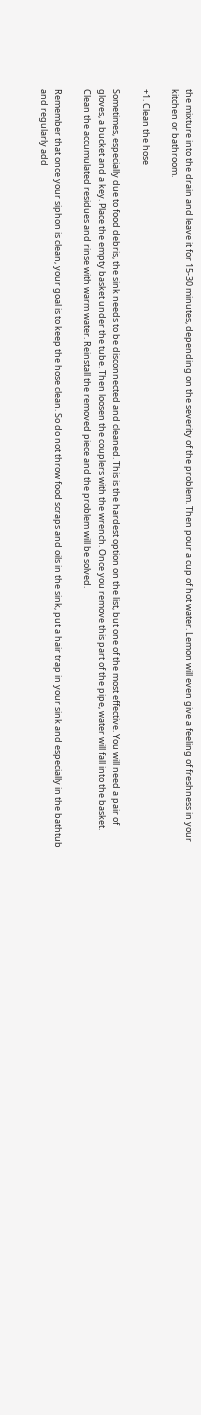the mixture into the drain and leave it for 15-30 minutes, depending on the severity of the problem. Then pour a cup of hot water. Lemon will even give a feeling of freshness in your kitchen or bathroom.

+1. Clean the hose

Sometimes, especially due to food debris, the sink needs to be disconnected and cleaned. This is the hardest option on the list, but one of the most effective. You will need a pair of gloves, a bucket and a key. Place the empty basket under the tube. Then loosen the couplers with the wrench. Once you remove this part of the pipe, water will fall into the basket. Clean the accumulated residues and rinse with warm water. Reinstall the removed piece and the problem will be solved.

Remember that once your siphon is clean, your goal is to keep the hose clean. So do not throw food scraps and oils in the sink, put a hair trap in your sink and especially in the bathtub and regularly add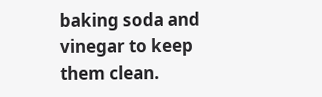baking soda and vinegar to keep them clean.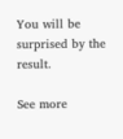You will be surprised by the result.

See more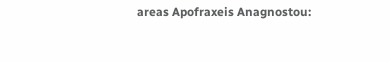areas Apofraxeis Anagnostou: